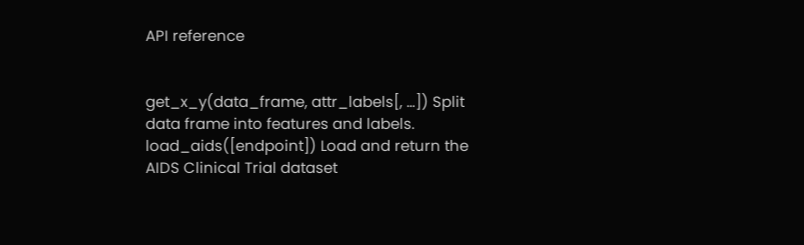API reference


get_x_y(data_frame, attr_labels[, …]) Split data frame into features and labels.
load_aids([endpoint]) Load and return the AIDS Clinical Trial dataset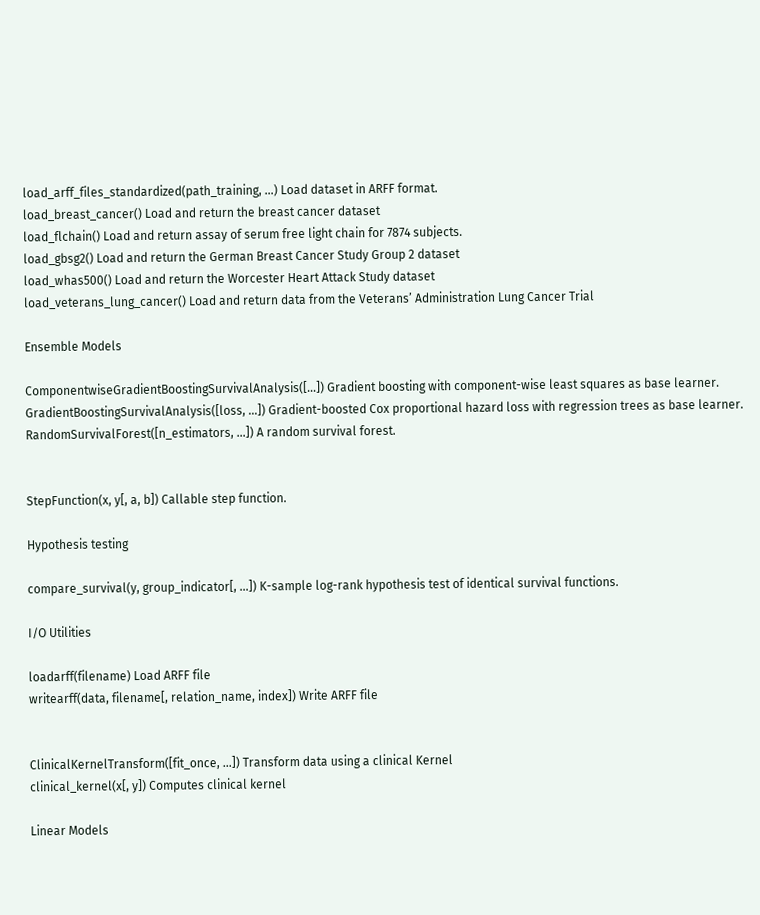load_arff_files_standardized(path_training, …) Load dataset in ARFF format.
load_breast_cancer() Load and return the breast cancer dataset
load_flchain() Load and return assay of serum free light chain for 7874 subjects.
load_gbsg2() Load and return the German Breast Cancer Study Group 2 dataset
load_whas500() Load and return the Worcester Heart Attack Study dataset
load_veterans_lung_cancer() Load and return data from the Veterans’ Administration Lung Cancer Trial

Ensemble Models

ComponentwiseGradientBoostingSurvivalAnalysis([…]) Gradient boosting with component-wise least squares as base learner.
GradientBoostingSurvivalAnalysis([loss, …]) Gradient-boosted Cox proportional hazard loss with regression trees as base learner.
RandomSurvivalForest([n_estimators, …]) A random survival forest.


StepFunction(x, y[, a, b]) Callable step function.

Hypothesis testing

compare_survival(y, group_indicator[, …]) K-sample log-rank hypothesis test of identical survival functions.

I/O Utilities

loadarff(filename) Load ARFF file
writearff(data, filename[, relation_name, index]) Write ARFF file


ClinicalKernelTransform([fit_once, …]) Transform data using a clinical Kernel
clinical_kernel(x[, y]) Computes clinical kernel

Linear Models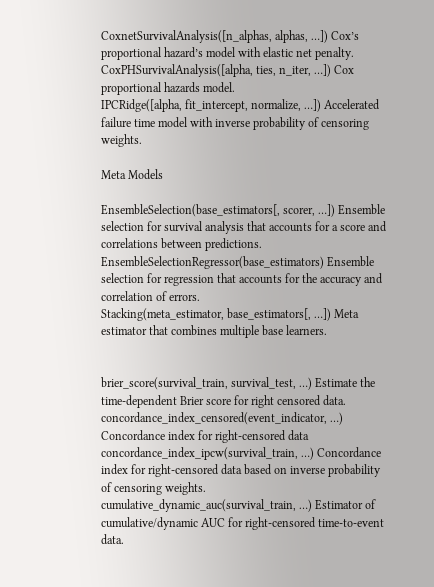CoxnetSurvivalAnalysis([n_alphas, alphas, …]) Cox’s proportional hazard’s model with elastic net penalty.
CoxPHSurvivalAnalysis([alpha, ties, n_iter, …]) Cox proportional hazards model.
IPCRidge([alpha, fit_intercept, normalize, …]) Accelerated failure time model with inverse probability of censoring weights.

Meta Models

EnsembleSelection(base_estimators[, scorer, …]) Ensemble selection for survival analysis that accounts for a score and correlations between predictions.
EnsembleSelectionRegressor(base_estimators) Ensemble selection for regression that accounts for the accuracy and correlation of errors.
Stacking(meta_estimator, base_estimators[, …]) Meta estimator that combines multiple base learners.


brier_score(survival_train, survival_test, …) Estimate the time-dependent Brier score for right censored data.
concordance_index_censored(event_indicator, …) Concordance index for right-censored data
concordance_index_ipcw(survival_train, …) Concordance index for right-censored data based on inverse probability of censoring weights.
cumulative_dynamic_auc(survival_train, …) Estimator of cumulative/dynamic AUC for right-censored time-to-event data.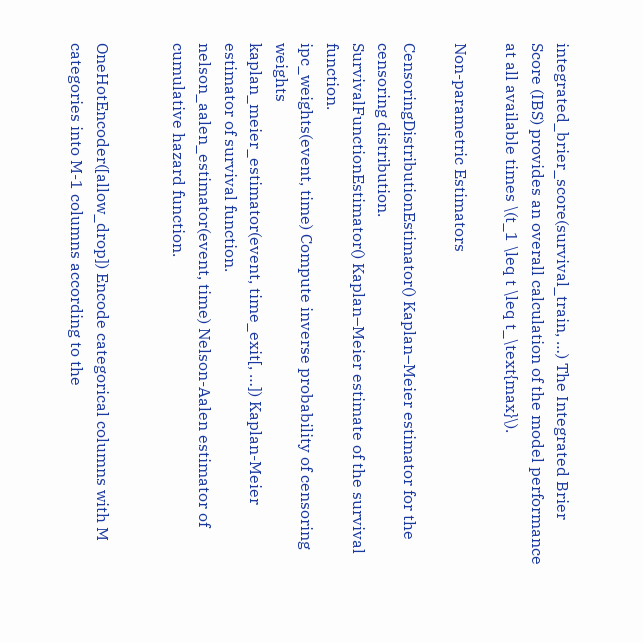integrated_brier_score(survival_train, …) The Integrated Brier Score (IBS) provides an overall calculation of the model performance at all available times \(t_1 \leq t \leq t_\text{max}\).

Non-parametric Estimators

CensoringDistributionEstimator() Kaplan–Meier estimator for the censoring distribution.
SurvivalFunctionEstimator() Kaplan–Meier estimate of the survival function.
ipc_weights(event, time) Compute inverse probability of censoring weights
kaplan_meier_estimator(event, time_exit[, …]) Kaplan-Meier estimator of survival function.
nelson_aalen_estimator(event, time) Nelson-Aalen estimator of cumulative hazard function.


OneHotEncoder([allow_drop]) Encode categorical columns with M categories into M-1 columns according to the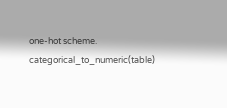one-hot scheme.
categorical_to_numeric(table)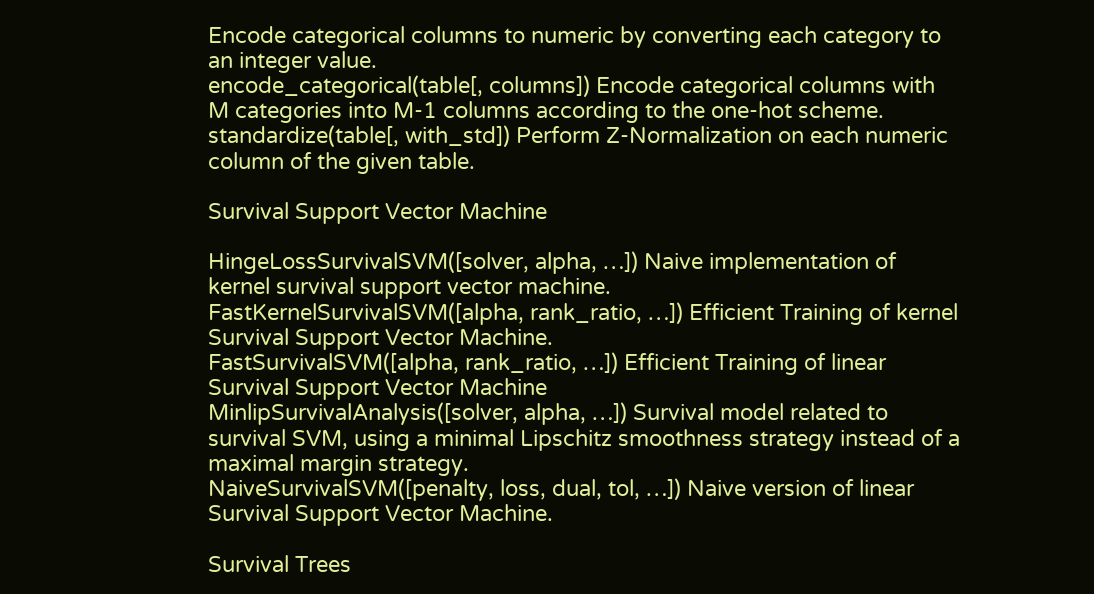Encode categorical columns to numeric by converting each category to an integer value.
encode_categorical(table[, columns]) Encode categorical columns with M categories into M-1 columns according to the one-hot scheme.
standardize(table[, with_std]) Perform Z-Normalization on each numeric column of the given table.

Survival Support Vector Machine

HingeLossSurvivalSVM([solver, alpha, …]) Naive implementation of kernel survival support vector machine.
FastKernelSurvivalSVM([alpha, rank_ratio, …]) Efficient Training of kernel Survival Support Vector Machine.
FastSurvivalSVM([alpha, rank_ratio, …]) Efficient Training of linear Survival Support Vector Machine
MinlipSurvivalAnalysis([solver, alpha, …]) Survival model related to survival SVM, using a minimal Lipschitz smoothness strategy instead of a maximal margin strategy.
NaiveSurvivalSVM([penalty, loss, dual, tol, …]) Naive version of linear Survival Support Vector Machine.

Survival Trees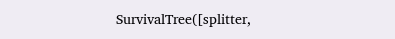SurvivalTree([splitter,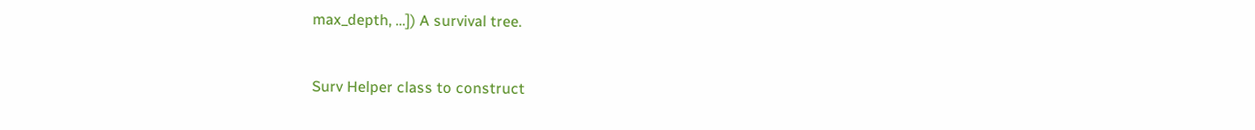max_depth, …]) A survival tree.


Surv Helper class to construct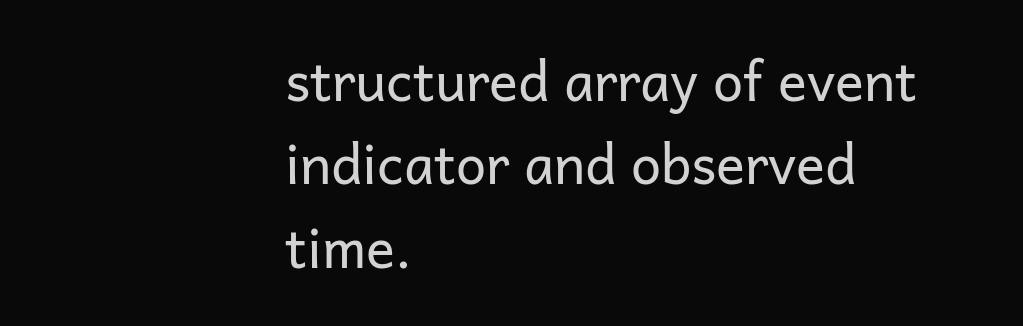structured array of event indicator and observed time.